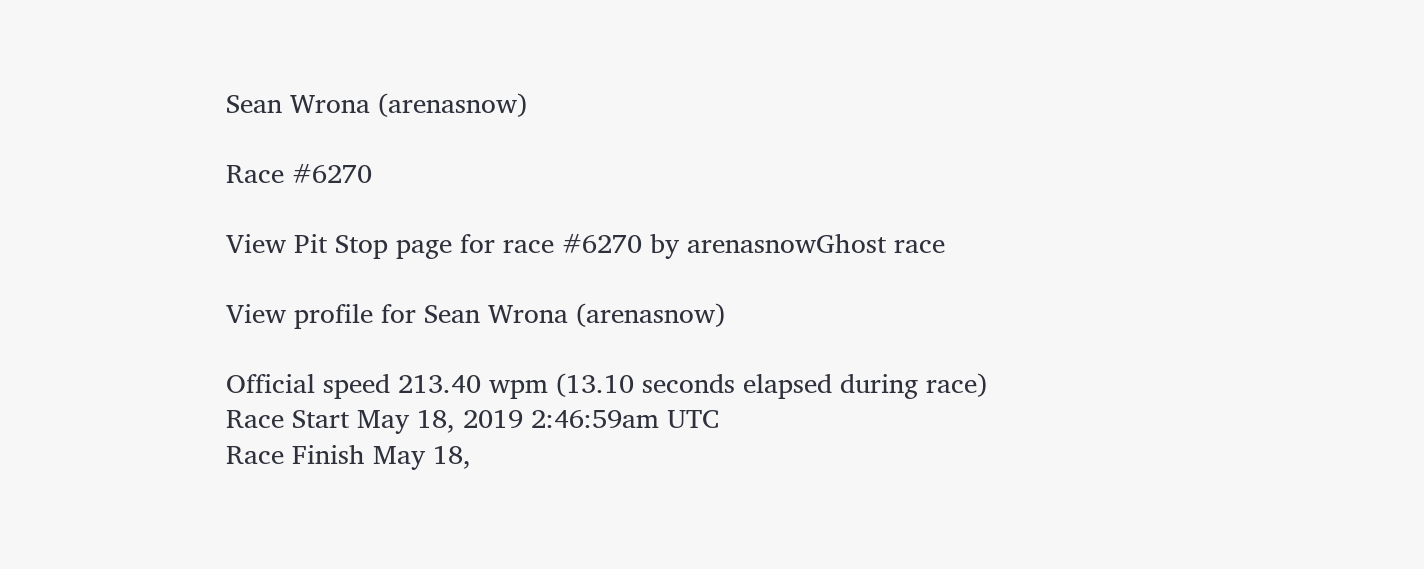Sean Wrona (arenasnow)

Race #6270

View Pit Stop page for race #6270 by arenasnowGhost race

View profile for Sean Wrona (arenasnow)

Official speed 213.40 wpm (13.10 seconds elapsed during race)
Race Start May 18, 2019 2:46:59am UTC
Race Finish May 18,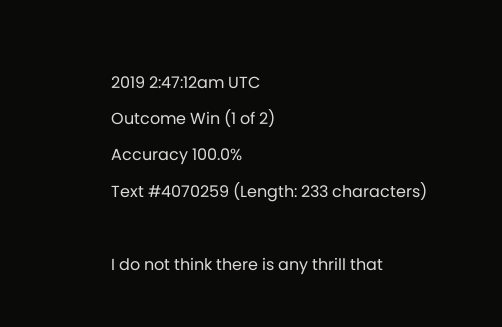2019 2:47:12am UTC
Outcome Win (1 of 2)
Accuracy 100.0%
Text #4070259 (Length: 233 characters)

I do not think there is any thrill that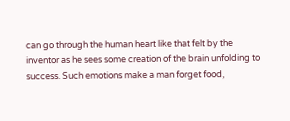can go through the human heart like that felt by the inventor as he sees some creation of the brain unfolding to success. Such emotions make a man forget food,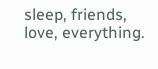sleep, friends, love, everything.